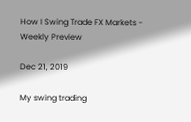How I Swing Trade FX Markets - Weekly Preview

Dec 21, 2019

My swing trading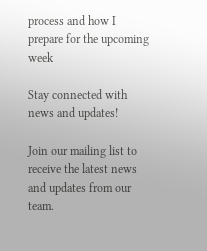process and how I prepare for the upcoming week

Stay connected with news and updates!

Join our mailing list to receive the latest news and updates from our team.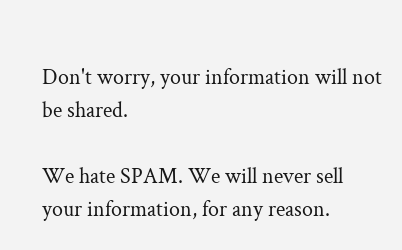Don't worry, your information will not be shared.

We hate SPAM. We will never sell your information, for any reason.